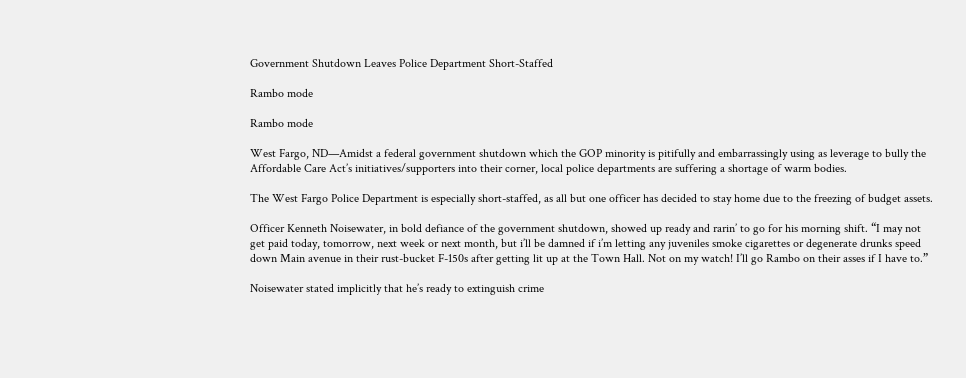Government Shutdown Leaves Police Department Short-Staffed

Rambo mode

Rambo mode

West Fargo, ND—Amidst a federal government shutdown which the GOP minority is pitifully and embarrassingly using as leverage to bully the Affordable Care Act’s initiatives/supporters into their corner, local police departments are suffering a shortage of warm bodies.

The West Fargo Police Department is especially short-staffed, as all but one officer has decided to stay home due to the freezing of budget assets.

Officer Kenneth Noisewater, in bold defiance of the government shutdown, showed up ready and rarin’ to go for his morning shift. “I may not get paid today, tomorrow, next week or next month, but i’ll be damned if i’m letting any juveniles smoke cigarettes or degenerate drunks speed down Main avenue in their rust-bucket F-150s after getting lit up at the Town Hall. Not on my watch! I’ll go Rambo on their asses if I have to.”

Noisewater stated implicitly that he’s ready to extinguish crime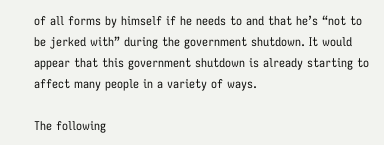of all forms by himself if he needs to and that he’s “not to be jerked with” during the government shutdown. It would appear that this government shutdown is already starting to affect many people in a variety of ways.

The following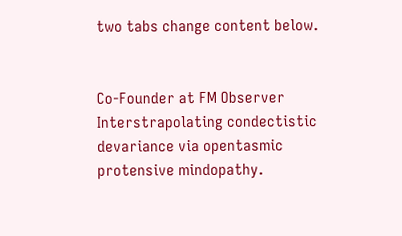two tabs change content below.


Co-Founder at FM Observer
Interstrapolating condectistic devariance via opentasmic protensive mindopathy.